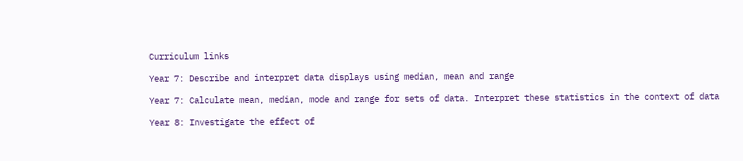Curriculum links

Year 7: Describe and interpret data displays using median, mean and range

Year 7: Calculate mean, median, mode and range for sets of data. Interpret these statistics in the context of data

Year 8: Investigate the effect of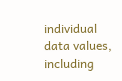individual data values, including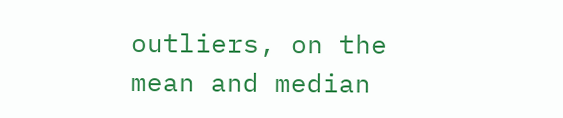outliers, on the mean and median